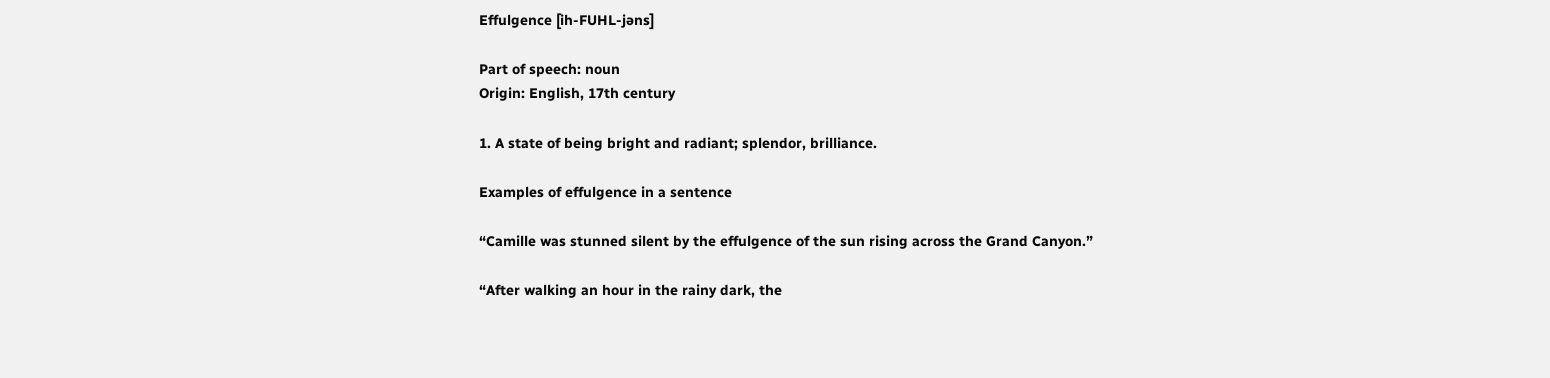Effulgence [ih-FUHL-jəns]

Part of speech: noun
Origin: English, 17th century

1. A state of being bright and radiant; splendor, brilliance.

Examples of effulgence in a sentence

“Camille was stunned silent by the effulgence of the sun rising across the Grand Canyon.”

“After walking an hour in the rainy dark, the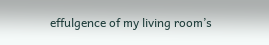effulgence of my living room’s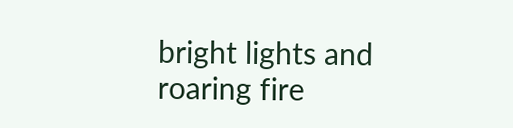bright lights and roaring fire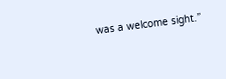was a welcome sight.”